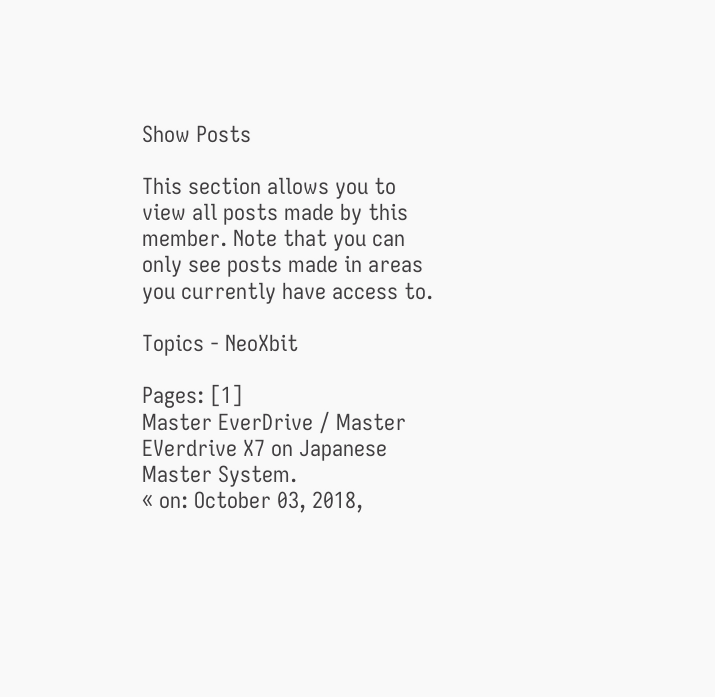Show Posts

This section allows you to view all posts made by this member. Note that you can only see posts made in areas you currently have access to.

Topics - NeoXbit

Pages: [1]
Master EverDrive / Master EVerdrive X7 on Japanese Master System.
« on: October 03, 2018,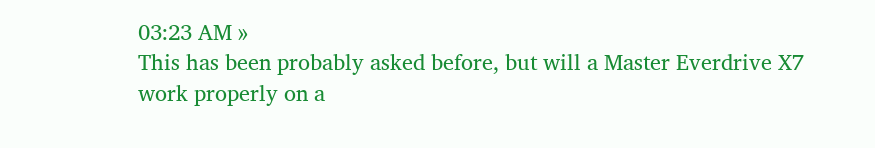03:23 AM »
This has been probably asked before, but will a Master Everdrive X7 work properly on a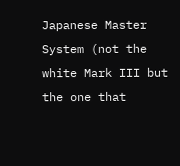Japanese Master System (not the white Mark III but the one that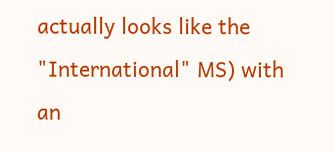actually looks like the "International" MS) with an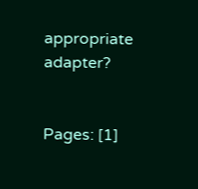appropriate adapter?


Pages: [1]